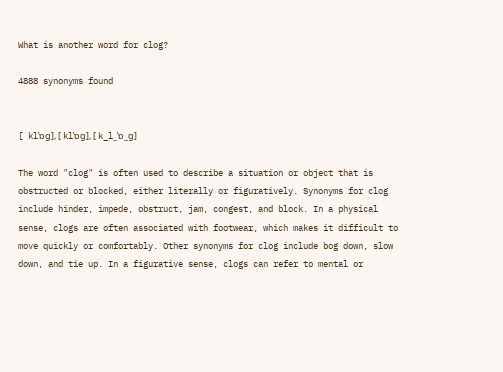What is another word for clog?

4888 synonyms found


[ klˈɒɡ], [ klˈɒɡ], [ k_l_ˈɒ_ɡ]

The word "clog" is often used to describe a situation or object that is obstructed or blocked, either literally or figuratively. Synonyms for clog include hinder, impede, obstruct, jam, congest, and block. In a physical sense, clogs are often associated with footwear, which makes it difficult to move quickly or comfortably. Other synonyms for clog include bog down, slow down, and tie up. In a figurative sense, clogs can refer to mental or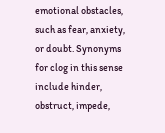emotional obstacles, such as fear, anxiety, or doubt. Synonyms for clog in this sense include hinder, obstruct, impede,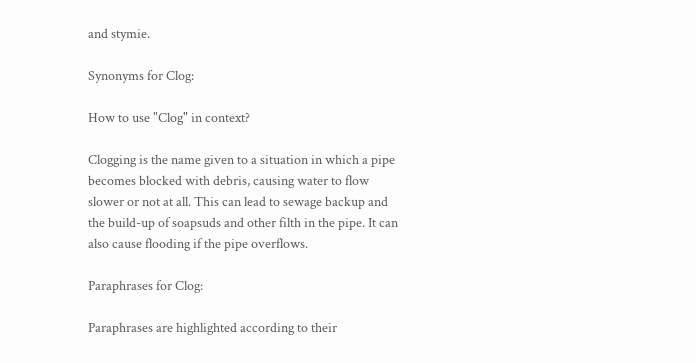and stymie.

Synonyms for Clog:

How to use "Clog" in context?

Clogging is the name given to a situation in which a pipe becomes blocked with debris, causing water to flow slower or not at all. This can lead to sewage backup and the build-up of soapsuds and other filth in the pipe. It can also cause flooding if the pipe overflows.

Paraphrases for Clog:

Paraphrases are highlighted according to their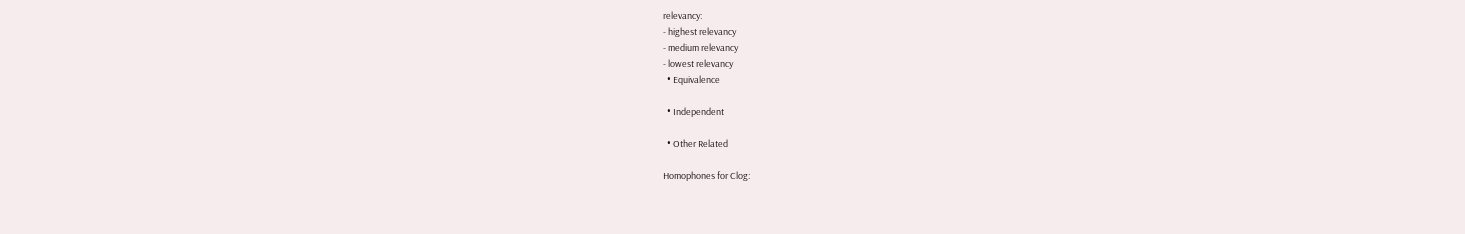relevancy:
- highest relevancy
- medium relevancy
- lowest relevancy
  • Equivalence

  • Independent

  • Other Related

Homophones for Clog: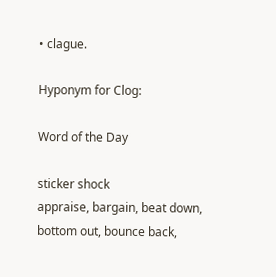• clague.

Hyponym for Clog:

Word of the Day

sticker shock
appraise, bargain, beat down, bottom out, bounce back,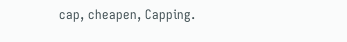cap, cheapen, Capping.